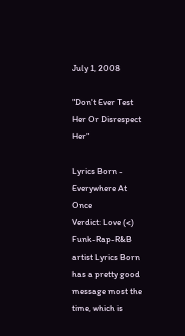July 1, 2008

"Don't Ever Test Her Or Disrespect Her"

Lyrics Born - Everywhere At Once
Verdict: Love (<)
Funk-Rap-R&B artist Lyrics Born has a pretty good message most the time, which is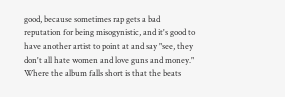good, because sometimes rap gets a bad reputation for being misogynistic, and it's good to have another artist to point at and say "see, they don't all hate women and love guns and money." Where the album falls short is that the beats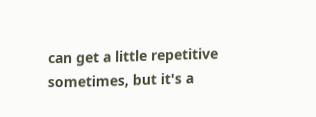can get a little repetitive sometimes, but it's a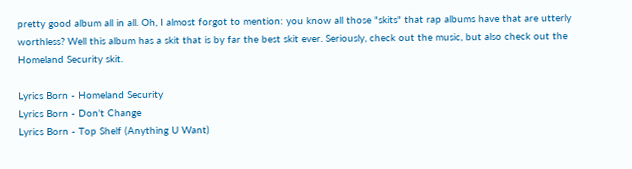pretty good album all in all. Oh, I almost forgot to mention: you know all those "skits" that rap albums have that are utterly worthless? Well this album has a skit that is by far the best skit ever. Seriously, check out the music, but also check out the Homeland Security skit.

Lyrics Born - Homeland Security
Lyrics Born - Don't Change
Lyrics Born - Top Shelf (Anything U Want)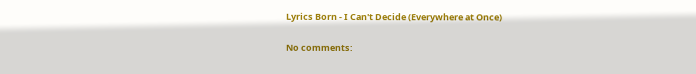Lyrics Born - I Can't Decide (Everywhere at Once)

No comments: